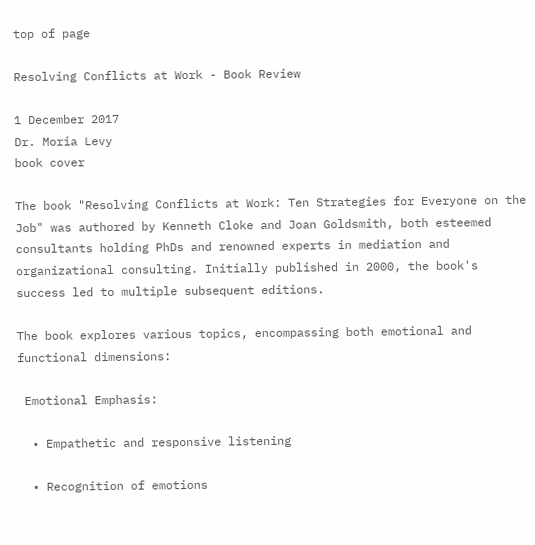top of page

Resolving Conflicts at Work - Book Review

1 December 2017
Dr. Moria Levy
book cover

The book "Resolving Conflicts at Work: Ten Strategies for Everyone on the Job" was authored by Kenneth Cloke and Joan Goldsmith, both esteemed consultants holding PhDs and renowned experts in mediation and organizational consulting. Initially published in 2000, the book's success led to multiple subsequent editions.

The book explores various topics, encompassing both emotional and functional dimensions:

 Emotional Emphasis:

  • Empathetic and responsive listening

  • Recognition of emotions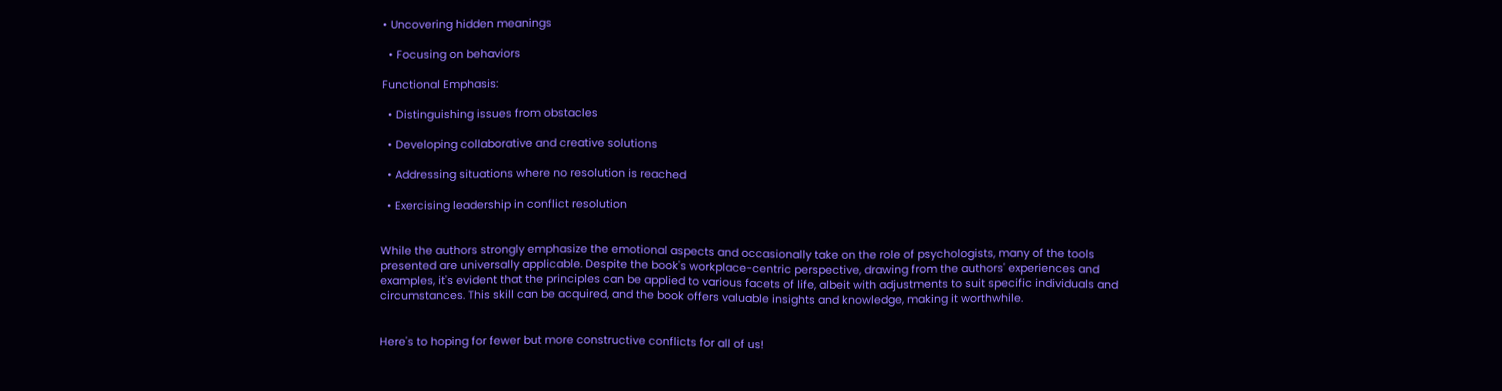• Uncovering hidden meanings

  • Focusing on behaviors

Functional Emphasis:

  • Distinguishing issues from obstacles

  • Developing collaborative and creative solutions

  • Addressing situations where no resolution is reached

  • Exercising leadership in conflict resolution


While the authors strongly emphasize the emotional aspects and occasionally take on the role of psychologists, many of the tools presented are universally applicable. Despite the book's workplace-centric perspective, drawing from the authors' experiences and examples, it's evident that the principles can be applied to various facets of life, albeit with adjustments to suit specific individuals and circumstances. This skill can be acquired, and the book offers valuable insights and knowledge, making it worthwhile.


Here's to hoping for fewer but more constructive conflicts for all of us!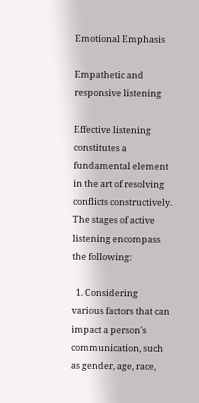Emotional Emphasis

Empathetic and responsive listening

Effective listening constitutes a fundamental element in the art of resolving conflicts constructively. The stages of active listening encompass the following:

  1. Considering various factors that can impact a person's communication, such as gender, age, race,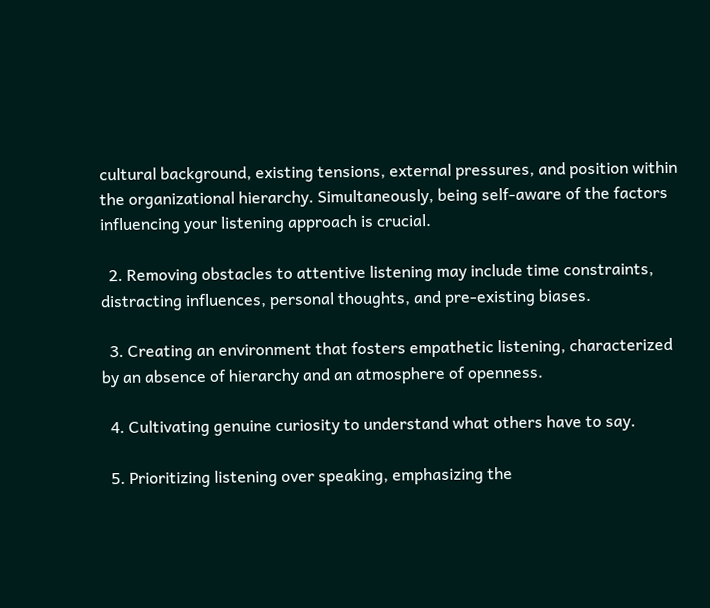cultural background, existing tensions, external pressures, and position within the organizational hierarchy. Simultaneously, being self-aware of the factors influencing your listening approach is crucial.

  2. Removing obstacles to attentive listening may include time constraints, distracting influences, personal thoughts, and pre-existing biases.

  3. Creating an environment that fosters empathetic listening, characterized by an absence of hierarchy and an atmosphere of openness.

  4. Cultivating genuine curiosity to understand what others have to say.

  5. Prioritizing listening over speaking, emphasizing the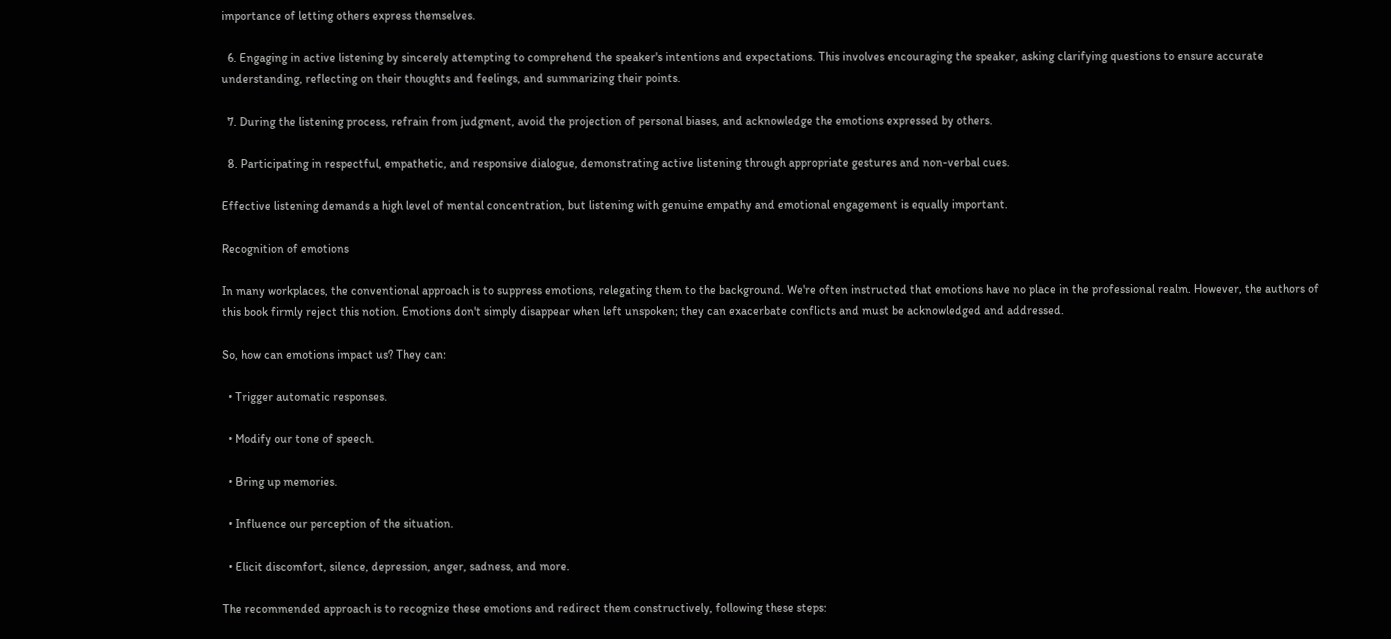importance of letting others express themselves.

  6. Engaging in active listening by sincerely attempting to comprehend the speaker's intentions and expectations. This involves encouraging the speaker, asking clarifying questions to ensure accurate understanding, reflecting on their thoughts and feelings, and summarizing their points.

  7. During the listening process, refrain from judgment, avoid the projection of personal biases, and acknowledge the emotions expressed by others.

  8. Participating in respectful, empathetic, and responsive dialogue, demonstrating active listening through appropriate gestures and non-verbal cues.

Effective listening demands a high level of mental concentration, but listening with genuine empathy and emotional engagement is equally important.

Recognition of emotions

In many workplaces, the conventional approach is to suppress emotions, relegating them to the background. We're often instructed that emotions have no place in the professional realm. However, the authors of this book firmly reject this notion. Emotions don't simply disappear when left unspoken; they can exacerbate conflicts and must be acknowledged and addressed.

So, how can emotions impact us? They can:

  • Trigger automatic responses.

  • Modify our tone of speech.

  • Bring up memories.

  • Influence our perception of the situation.

  • Elicit discomfort, silence, depression, anger, sadness, and more.

The recommended approach is to recognize these emotions and redirect them constructively, following these steps: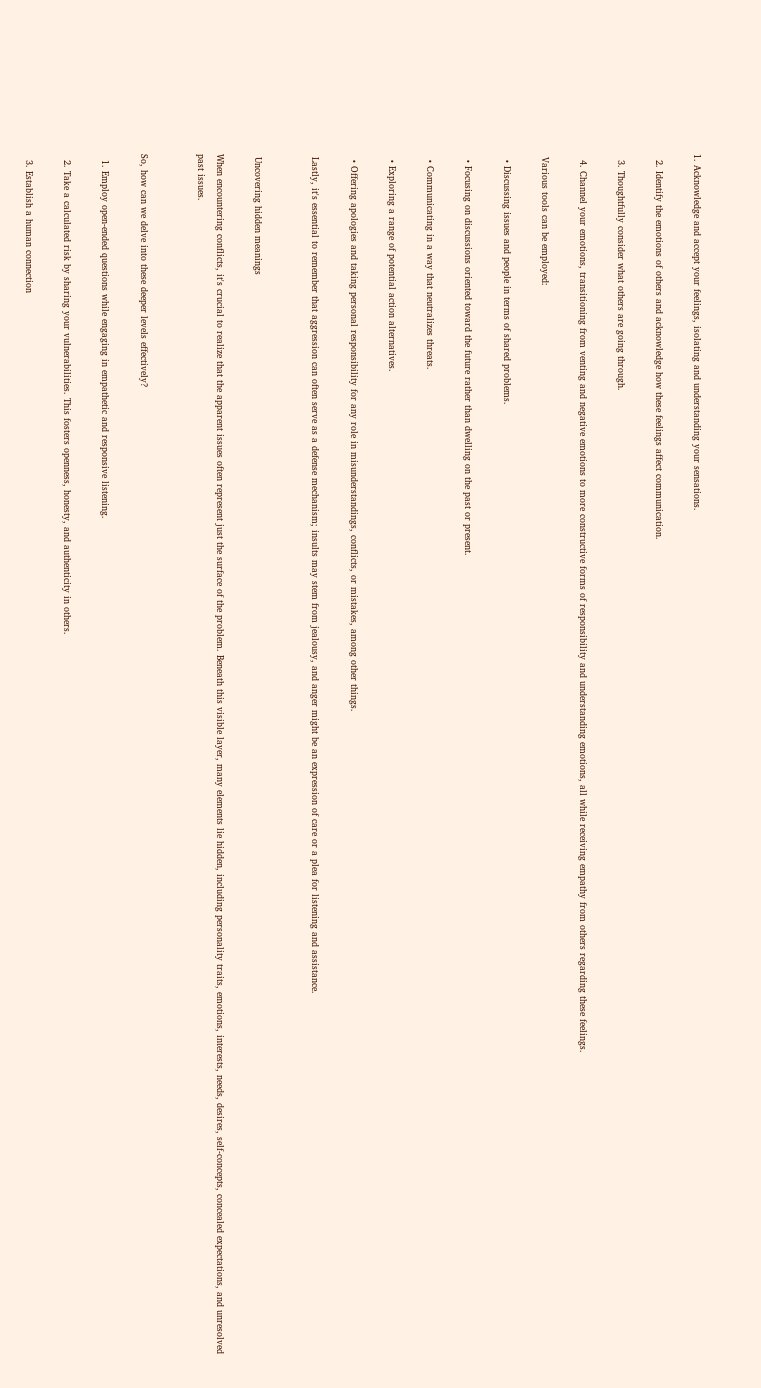1. Acknowledge and accept your feelings, isolating and understanding your sensations.

  2. Identify the emotions of others and acknowledge how these feelings affect communication.

  3. Thoughtfully consider what others are going through.

  4. Channel your emotions, transitioning from venting and negative emotions to more constructive forms of responsibility and understanding emotions, all while receiving empathy from others regarding these feelings.

 Various tools can be employed:

  • Discussing issues and people in terms of shared problems.

  • Focusing on discussions oriented toward the future rather than dwelling on the past or present.

  • Communicating in a way that neutralizes threats.

  • Exploring a range of potential action alternatives.

  • Offering apologies and taking personal responsibility for any role in misunderstandings, conflicts, or mistakes, among other things.

 Lastly, it's essential to remember that aggression can often serve as a defense mechanism; insults may stem from jealousy, and anger might be an expression of care or a plea for listening and assistance.


 Uncovering hidden meanings

When encountering conflicts, it's crucial to realize that the apparent issues often represent just the surface of the problem. Beneath this visible layer, many elements lie hidden, including personality traits, emotions, interests, needs, desires, self-concepts, concealed expectations, and unresolved past issues.


So, how can we delve into these deeper levels effectively?

  1. Employ open-ended questions while engaging in empathetic and responsive listening.

  2. Take a calculated risk by sharing your vulnerabilities. This fosters openness, honesty, and authenticity in others.

  3. Establish a human connection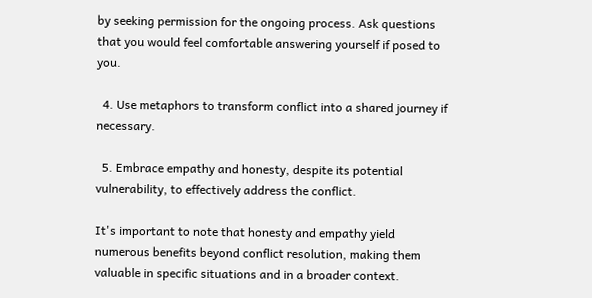by seeking permission for the ongoing process. Ask questions that you would feel comfortable answering yourself if posed to you.

  4. Use metaphors to transform conflict into a shared journey if necessary.

  5. Embrace empathy and honesty, despite its potential vulnerability, to effectively address the conflict.

It's important to note that honesty and empathy yield numerous benefits beyond conflict resolution, making them valuable in specific situations and in a broader context.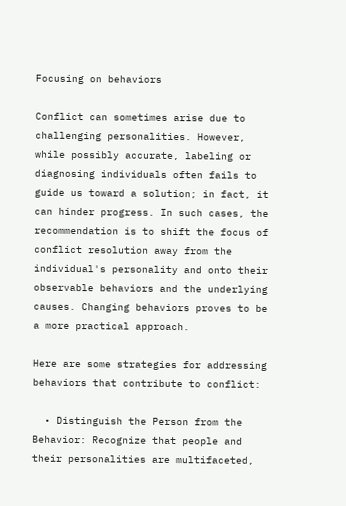Focusing on behaviors

Conflict can sometimes arise due to challenging personalities. However, while possibly accurate, labeling or diagnosing individuals often fails to guide us toward a solution; in fact, it can hinder progress. In such cases, the recommendation is to shift the focus of conflict resolution away from the individual's personality and onto their observable behaviors and the underlying causes. Changing behaviors proves to be a more practical approach.

Here are some strategies for addressing behaviors that contribute to conflict:

  • Distinguish the Person from the Behavior: Recognize that people and their personalities are multifaceted,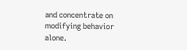and concentrate on modifying behavior alone.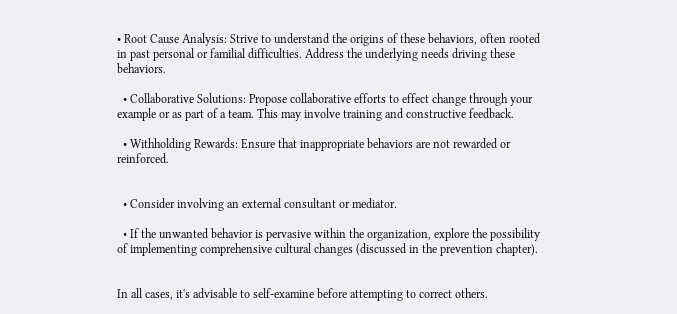• Root Cause Analysis: Strive to understand the origins of these behaviors, often rooted in past personal or familial difficulties. Address the underlying needs driving these behaviors.

  • Collaborative Solutions: Propose collaborative efforts to effect change through your example or as part of a team. This may involve training and constructive feedback.

  • Withholding Rewards: Ensure that inappropriate behaviors are not rewarded or reinforced.


  • Consider involving an external consultant or mediator.

  • If the unwanted behavior is pervasive within the organization, explore the possibility of implementing comprehensive cultural changes (discussed in the prevention chapter).


In all cases, it's advisable to self-examine before attempting to correct others.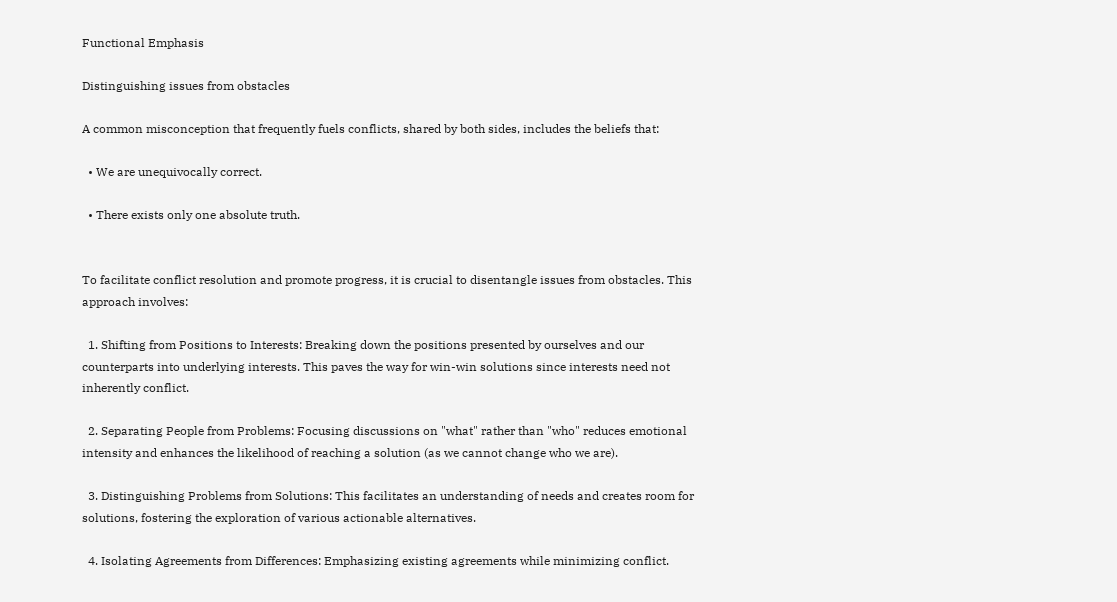Functional Emphasis

Distinguishing issues from obstacles

A common misconception that frequently fuels conflicts, shared by both sides, includes the beliefs that:

  • We are unequivocally correct.

  • There exists only one absolute truth.


To facilitate conflict resolution and promote progress, it is crucial to disentangle issues from obstacles. This approach involves:

  1. Shifting from Positions to Interests: Breaking down the positions presented by ourselves and our counterparts into underlying interests. This paves the way for win-win solutions since interests need not inherently conflict.

  2. Separating People from Problems: Focusing discussions on "what" rather than "who" reduces emotional intensity and enhances the likelihood of reaching a solution (as we cannot change who we are).

  3. Distinguishing Problems from Solutions: This facilitates an understanding of needs and creates room for solutions, fostering the exploration of various actionable alternatives.

  4. Isolating Agreements from Differences: Emphasizing existing agreements while minimizing conflict.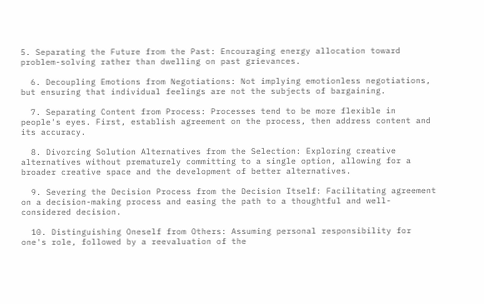5. Separating the Future from the Past: Encouraging energy allocation toward problem-solving rather than dwelling on past grievances.

  6. Decoupling Emotions from Negotiations: Not implying emotionless negotiations, but ensuring that individual feelings are not the subjects of bargaining.

  7. Separating Content from Process: Processes tend to be more flexible in people's eyes. First, establish agreement on the process, then address content and its accuracy.

  8. Divorcing Solution Alternatives from the Selection: Exploring creative alternatives without prematurely committing to a single option, allowing for a broader creative space and the development of better alternatives.

  9. Severing the Decision Process from the Decision Itself: Facilitating agreement on a decision-making process and easing the path to a thoughtful and well-considered decision.

  10. Distinguishing Oneself from Others: Assuming personal responsibility for one's role, followed by a reevaluation of the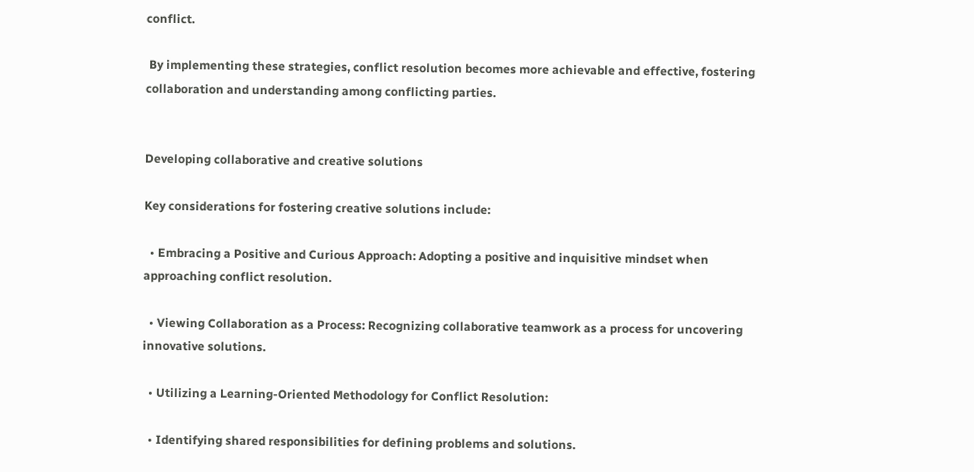conflict.

 By implementing these strategies, conflict resolution becomes more achievable and effective, fostering collaboration and understanding among conflicting parties.


Developing collaborative and creative solutions

Key considerations for fostering creative solutions include:

  • Embracing a Positive and Curious Approach: Adopting a positive and inquisitive mindset when approaching conflict resolution.

  • Viewing Collaboration as a Process: Recognizing collaborative teamwork as a process for uncovering innovative solutions.

  • Utilizing a Learning-Oriented Methodology for Conflict Resolution:

  • Identifying shared responsibilities for defining problems and solutions.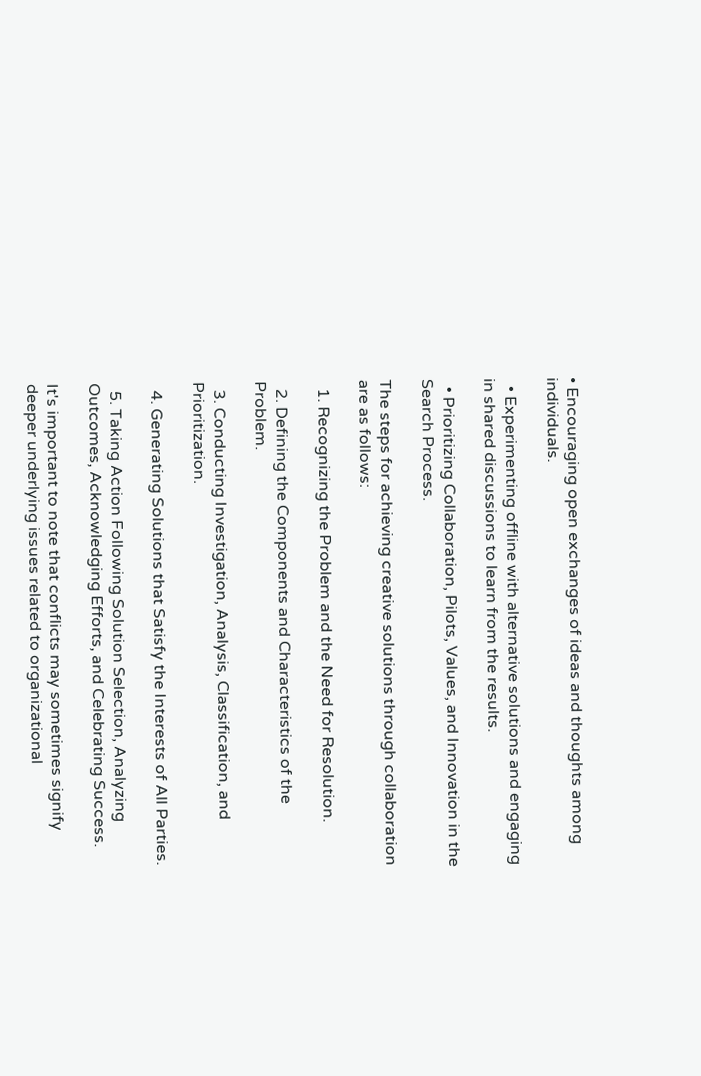• Encouraging open exchanges of ideas and thoughts among individuals.

  • Experimenting offline with alternative solutions and engaging in shared discussions to learn from the results.

  • Prioritizing Collaboration, Pilots, Values, and Innovation in the Search Process.

The steps for achieving creative solutions through collaboration are as follows:

  1. Recognizing the Problem and the Need for Resolution.

  2. Defining the Components and Characteristics of the Problem.

  3. Conducting Investigation, Analysis, Classification, and Prioritization.

  4. Generating Solutions that Satisfy the Interests of All Parties.

  5. Taking Action Following Solution Selection, Analyzing Outcomes, Acknowledging Efforts, and Celebrating Success.

It's important to note that conflicts may sometimes signify deeper underlying issues related to organizational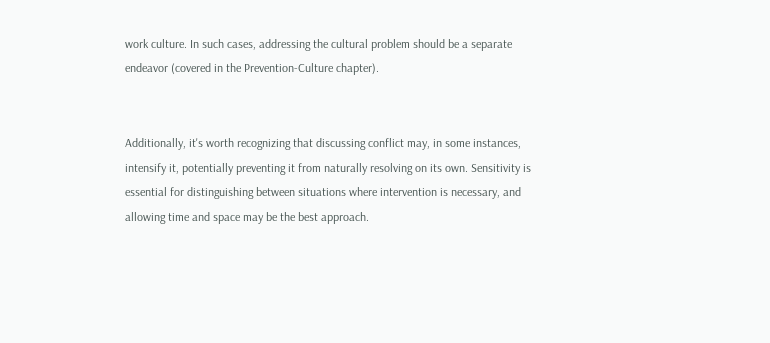work culture. In such cases, addressing the cultural problem should be a separate endeavor (covered in the Prevention-Culture chapter).


Additionally, it's worth recognizing that discussing conflict may, in some instances, intensify it, potentially preventing it from naturally resolving on its own. Sensitivity is essential for distinguishing between situations where intervention is necessary, and allowing time and space may be the best approach.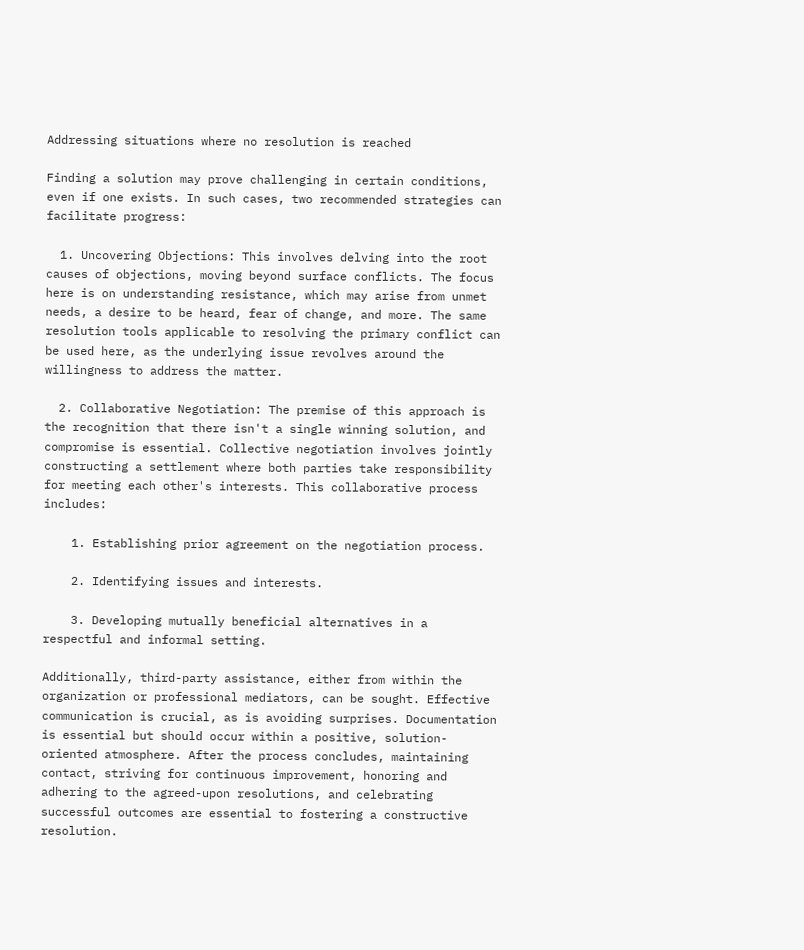Addressing situations where no resolution is reached

Finding a solution may prove challenging in certain conditions, even if one exists. In such cases, two recommended strategies can facilitate progress:

  1. Uncovering Objections: This involves delving into the root causes of objections, moving beyond surface conflicts. The focus here is on understanding resistance, which may arise from unmet needs, a desire to be heard, fear of change, and more. The same resolution tools applicable to resolving the primary conflict can be used here, as the underlying issue revolves around the willingness to address the matter.

  2. Collaborative Negotiation: The premise of this approach is the recognition that there isn't a single winning solution, and compromise is essential. Collective negotiation involves jointly constructing a settlement where both parties take responsibility for meeting each other's interests. This collaborative process includes:

    1. Establishing prior agreement on the negotiation process.

    2. Identifying issues and interests.

    3. Developing mutually beneficial alternatives in a respectful and informal setting.

Additionally, third-party assistance, either from within the organization or professional mediators, can be sought. Effective communication is crucial, as is avoiding surprises. Documentation is essential but should occur within a positive, solution-oriented atmosphere. After the process concludes, maintaining contact, striving for continuous improvement, honoring and adhering to the agreed-upon resolutions, and celebrating successful outcomes are essential to fostering a constructive resolution.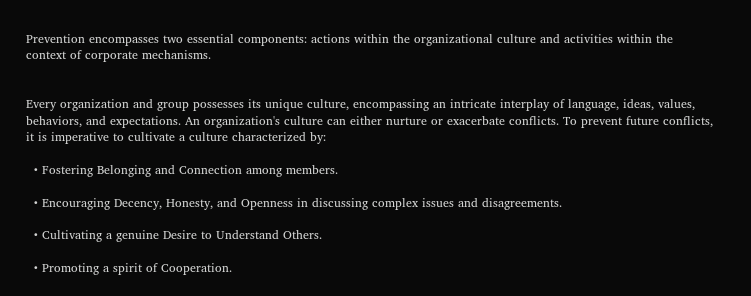Prevention encompasses two essential components: actions within the organizational culture and activities within the context of corporate mechanisms.


Every organization and group possesses its unique culture, encompassing an intricate interplay of language, ideas, values, behaviors, and expectations. An organization's culture can either nurture or exacerbate conflicts. To prevent future conflicts, it is imperative to cultivate a culture characterized by:

  • Fostering Belonging and Connection among members.

  • Encouraging Decency, Honesty, and Openness in discussing complex issues and disagreements.

  • Cultivating a genuine Desire to Understand Others.

  • Promoting a spirit of Cooperation.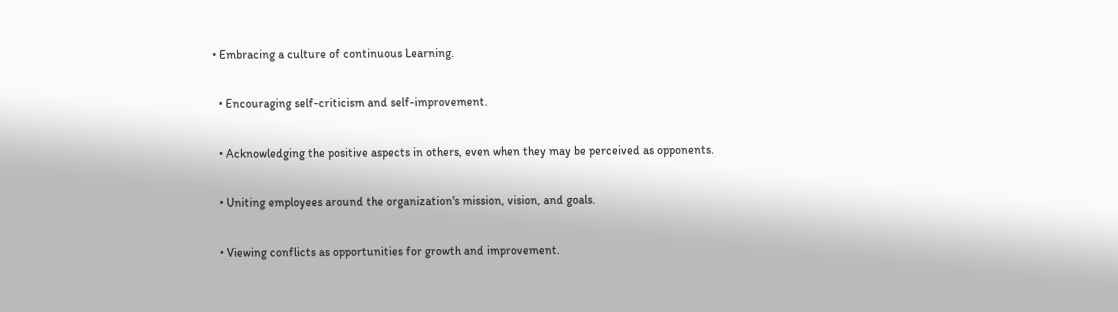• Embracing a culture of continuous Learning.

  • Encouraging self-criticism and self-improvement.

  • Acknowledging the positive aspects in others, even when they may be perceived as opponents.

  • Uniting employees around the organization's mission, vision, and goals.

  • Viewing conflicts as opportunities for growth and improvement.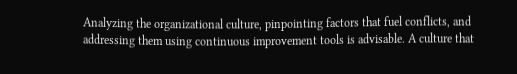Analyzing the organizational culture, pinpointing factors that fuel conflicts, and addressing them using continuous improvement tools is advisable. A culture that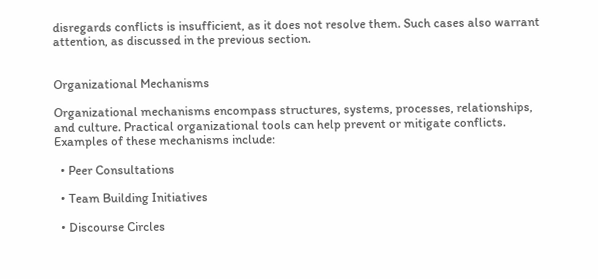disregards conflicts is insufficient, as it does not resolve them. Such cases also warrant attention, as discussed in the previous section.


Organizational Mechanisms

Organizational mechanisms encompass structures, systems, processes, relationships, and culture. Practical organizational tools can help prevent or mitigate conflicts. Examples of these mechanisms include:

  • Peer Consultations

  • Team Building Initiatives

  • Discourse Circles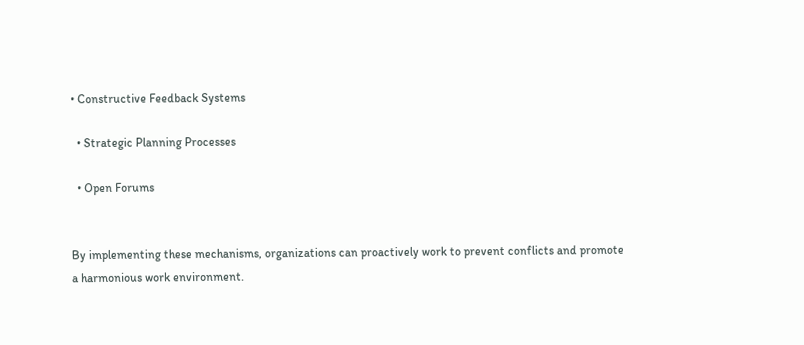• Constructive Feedback Systems

  • Strategic Planning Processes

  • Open Forums


By implementing these mechanisms, organizations can proactively work to prevent conflicts and promote a harmonious work environment.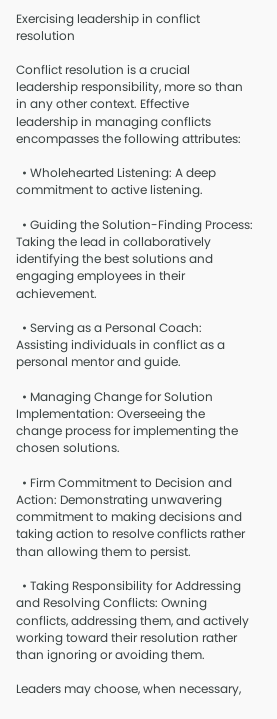Exercising leadership in conflict resolution

Conflict resolution is a crucial leadership responsibility, more so than in any other context. Effective leadership in managing conflicts encompasses the following attributes:

  • Wholehearted Listening: A deep commitment to active listening.

  • Guiding the Solution-Finding Process: Taking the lead in collaboratively identifying the best solutions and engaging employees in their achievement.

  • Serving as a Personal Coach: Assisting individuals in conflict as a personal mentor and guide.

  • Managing Change for Solution Implementation: Overseeing the change process for implementing the chosen solutions.

  • Firm Commitment to Decision and Action: Demonstrating unwavering commitment to making decisions and taking action to resolve conflicts rather than allowing them to persist.

  • Taking Responsibility for Addressing and Resolving Conflicts: Owning conflicts, addressing them, and actively working toward their resolution rather than ignoring or avoiding them.

Leaders may choose, when necessary,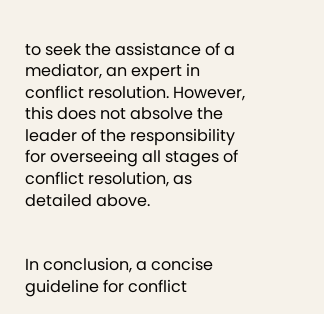to seek the assistance of a mediator, an expert in conflict resolution. However, this does not absolve the leader of the responsibility for overseeing all stages of conflict resolution, as detailed above.


In conclusion, a concise guideline for conflict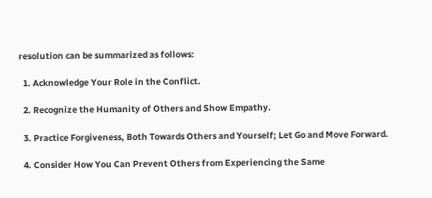resolution can be summarized as follows:

  1. Acknowledge Your Role in the Conflict.

  2. Recognize the Humanity of Others and Show Empathy.

  3. Practice Forgiveness, Both Towards Others and Yourself; Let Go and Move Forward.

  4. Consider How You Can Prevent Others from Experiencing the Same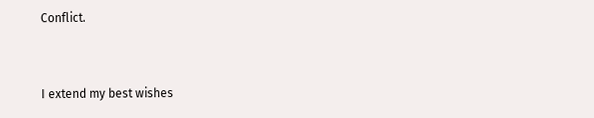Conflict.


I extend my best wishes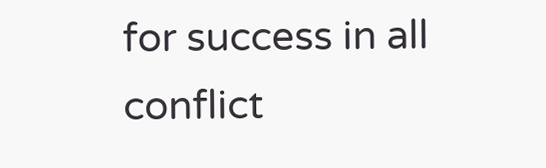for success in all conflict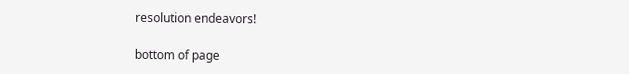resolution endeavors!

bottom of page